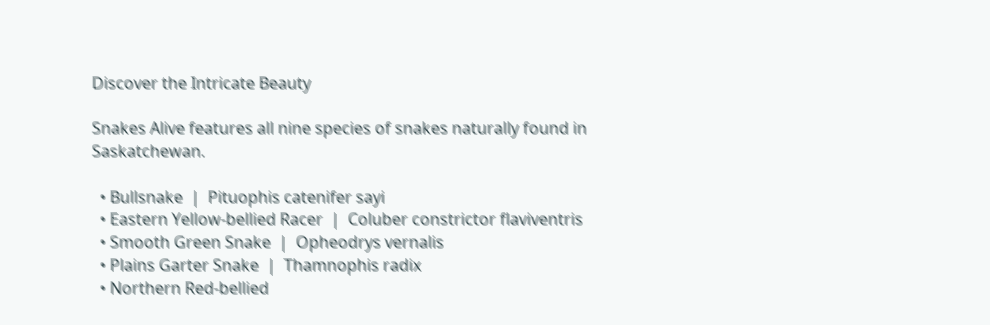Discover the Intricate Beauty

Snakes Alive features all nine species of snakes naturally found in Saskatchewan.

  • Bullsnake  |  Pituophis catenifer sayi
  • Eastern Yellow-bellied Racer  |  Coluber constrictor flaviventris
  • Smooth Green Snake  |  Opheodrys vernalis
  • Plains Garter Snake  |  Thamnophis radix
  • Northern Red-bellied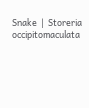Snake  |  Storeria occipitomaculata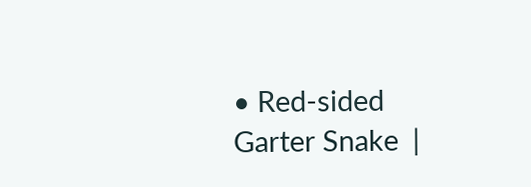• Red-sided Garter Snake  |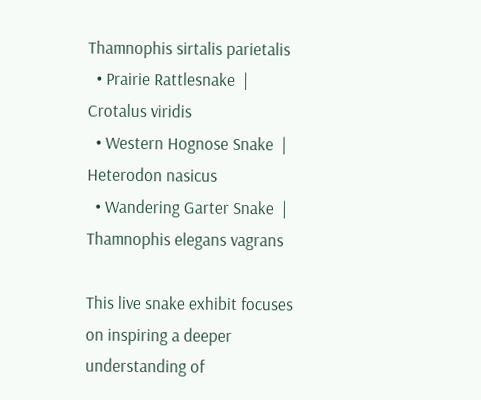Thamnophis sirtalis parietalis
  • Prairie Rattlesnake  |  Crotalus viridis
  • Western Hognose Snake  |  Heterodon nasicus
  • Wandering Garter Snake  |  Thamnophis elegans vagrans

This live snake exhibit focuses on inspiring a deeper understanding of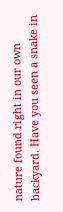nature found right in our own backyard. Have you seen a snake in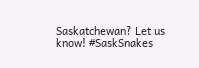Saskatchewan? Let us know! #SaskSnakes